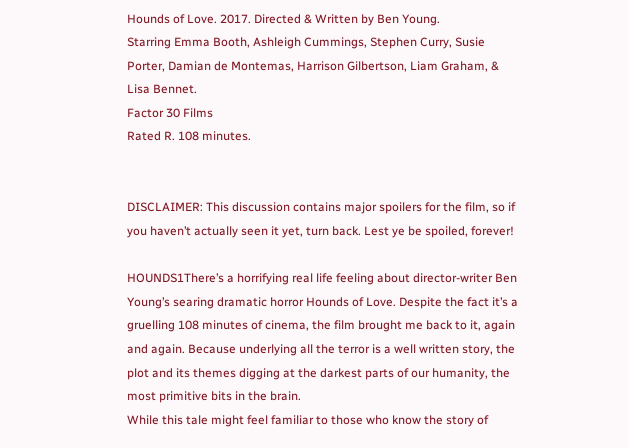Hounds of Love. 2017. Directed & Written by Ben Young.
Starring Emma Booth, Ashleigh Cummings, Stephen Curry, Susie Porter, Damian de Montemas, Harrison Gilbertson, Liam Graham, & Lisa Bennet.
Factor 30 Films
Rated R. 108 minutes.


DISCLAIMER: This discussion contains major spoilers for the film, so if you haven’t actually seen it yet, turn back. Lest ye be spoiled, forever!

HOUNDS1There’s a horrifying real life feeling about director-writer Ben Young’s searing dramatic horror Hounds of Love. Despite the fact it’s a gruelling 108 minutes of cinema, the film brought me back to it, again and again. Because underlying all the terror is a well written story, the plot and its themes digging at the darkest parts of our humanity, the most primitive bits in the brain.
While this tale might feel familiar to those who know the story of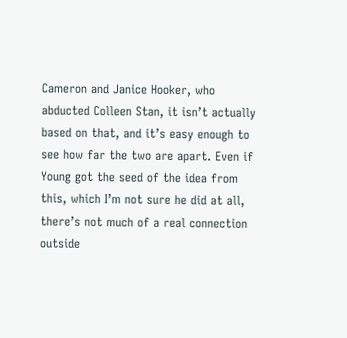Cameron and Janice Hooker, who abducted Colleen Stan, it isn’t actually based on that, and it’s easy enough to see how far the two are apart. Even if Young got the seed of the idea from this, which I’m not sure he did at all, there’s not much of a real connection outside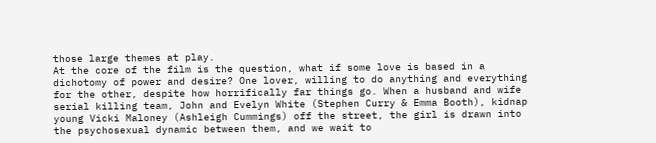those large themes at play.
At the core of the film is the question, what if some love is based in a dichotomy of power and desire? One lover, willing to do anything and everything for the other, despite how horrifically far things go. When a husband and wife serial killing team, John and Evelyn White (Stephen Curry & Emma Booth), kidnap young Vicki Maloney (Ashleigh Cummings) off the street, the girl is drawn into the psychosexual dynamic between them, and we wait to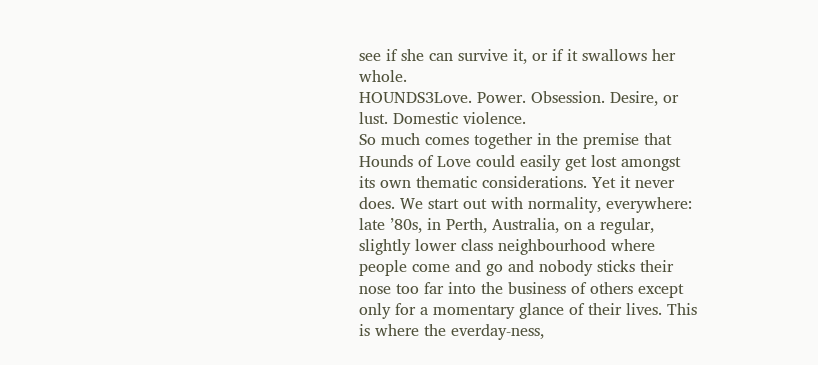see if she can survive it, or if it swallows her whole.
HOUNDS3Love. Power. Obsession. Desire, or lust. Domestic violence.
So much comes together in the premise that Hounds of Love could easily get lost amongst its own thematic considerations. Yet it never does. We start out with normality, everywhere: late ’80s, in Perth, Australia, on a regular, slightly lower class neighbourhood where people come and go and nobody sticks their nose too far into the business of others except only for a momentary glance of their lives. This is where the everday-ness,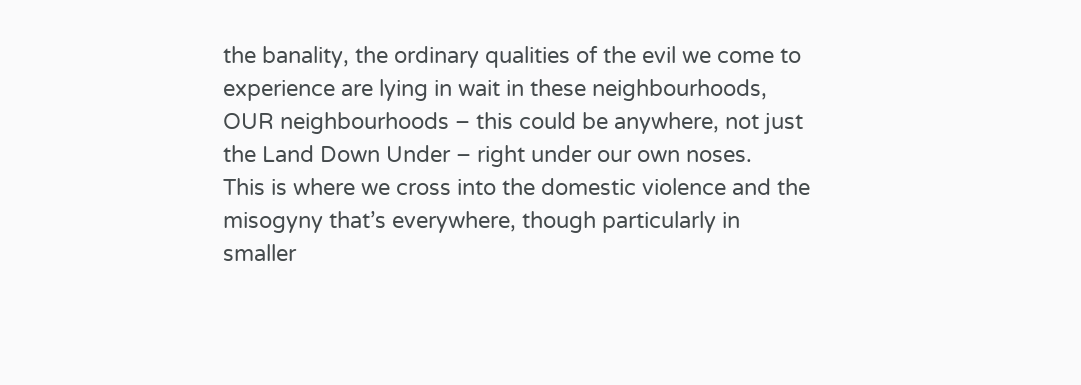the banality, the ordinary qualities of the evil we come to experience are lying in wait in these neighbourhoods, OUR neighbourhoods – this could be anywhere, not just the Land Down Under – right under our own noses.
This is where we cross into the domestic violence and the misogyny that’s everywhere, though particularly in smaller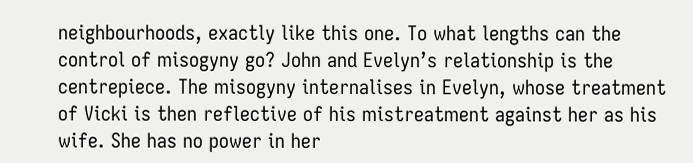neighbourhoods, exactly like this one. To what lengths can the control of misogyny go? John and Evelyn’s relationship is the centrepiece. The misogyny internalises in Evelyn, whose treatment of Vicki is then reflective of his mistreatment against her as his wife. She has no power in her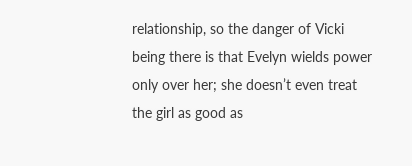relationship, so the danger of Vicki being there is that Evelyn wields power only over her; she doesn’t even treat the girl as good as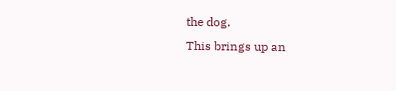the dog.
This brings up an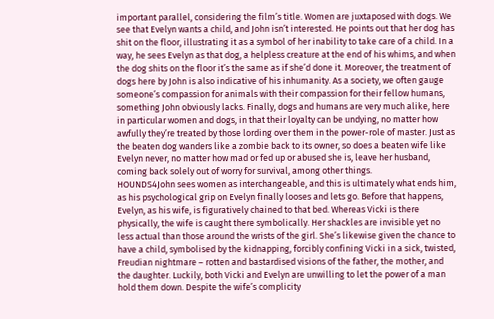important parallel, considering the film’s title. Women are juxtaposed with dogs. We see that Evelyn wants a child, and John isn’t interested. He points out that her dog has shit on the floor, illustrating it as a symbol of her inability to take care of a child. In a way, he sees Evelyn as that dog, a helpless creature at the end of his whims, and when the dog shits on the floor it’s the same as if she’d done it. Moreover, the treatment of dogs here by John is also indicative of his inhumanity. As a society, we often gauge someone’s compassion for animals with their compassion for their fellow humans, something John obviously lacks. Finally, dogs and humans are very much alike, here in particular women and dogs, in that their loyalty can be undying, no matter how awfully they’re treated by those lording over them in the power-role of master. Just as the beaten dog wanders like a zombie back to its owner, so does a beaten wife like Evelyn never, no matter how mad or fed up or abused she is, leave her husband, coming back solely out of worry for survival, among other things.
HOUNDS4John sees women as interchangeable, and this is ultimately what ends him, as his psychological grip on Evelyn finally looses and lets go. Before that happens, Evelyn, as his wife, is figuratively chained to that bed. Whereas Vicki is there physically, the wife is caught there symbolically. Her shackles are invisible yet no less actual than those around the wrists of the girl. She’s likewise given the chance to have a child, symbolised by the kidnapping, forcibly confining Vicki in a sick, twisted, Freudian nightmare – rotten and bastardised visions of the father, the mother, and the daughter. Luckily, both Vicki and Evelyn are unwilling to let the power of a man hold them down. Despite the wife’s complicity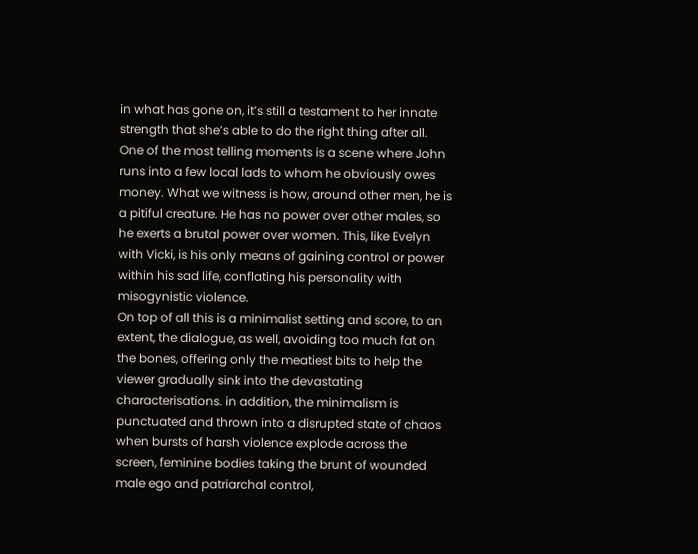in what has gone on, it’s still a testament to her innate strength that she’s able to do the right thing after all.
One of the most telling moments is a scene where John runs into a few local lads to whom he obviously owes money. What we witness is how, around other men, he is a pitiful creature. He has no power over other males, so he exerts a brutal power over women. This, like Evelyn with Vicki, is his only means of gaining control or power within his sad life, conflating his personality with misogynistic violence.
On top of all this is a minimalist setting and score, to an extent, the dialogue, as well, avoiding too much fat on the bones, offering only the meatiest bits to help the viewer gradually sink into the devastating characterisations. in addition, the minimalism is punctuated and thrown into a disrupted state of chaos when bursts of harsh violence explode across the screen, feminine bodies taking the brunt of wounded male ego and patriarchal control,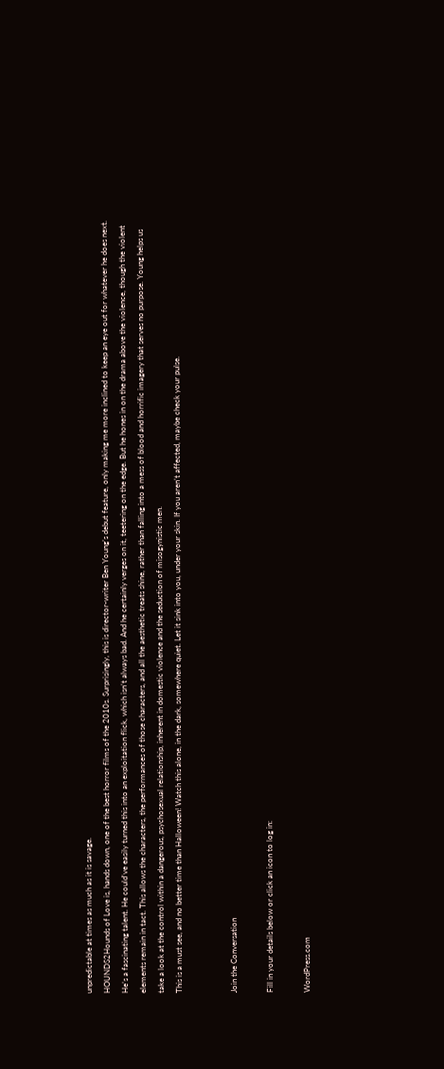unpredictable at times as much as it is savage.
HOUNDS2Hounds of Love is, hands down, one of the best horror films of the 2010s. Surprisingly, this is director-writer Ben Young’s debut feature, only making me more inclined to keep an eye out for whatever he does next. He’s a fascinating talent. He could’ve easily turned this into an exploitation flick, which isn’t always bad. And he certainly verges on it, teetering on the edge. But he hones in on the drama above the violence, though the violent elements remain in tact. This allows the characters, the performances of those characters, and all the aesthetic treats shine, rather than falling into a mess of blood and horrific imagery that serves no purpose. Young helps us take a look at the control within a dangerous, psychosexual relationship, inherent in domestic violence and the seduction of misogynistic men.
This is a must see, and no better time than Halloween! Watch this alone, in the dark, somewhere quiet. Let it sink into you, under your skin. If you aren’t affected, maybe check your pulse.


Join the Conversation

Fill in your details below or click an icon to log in:

WordPress.com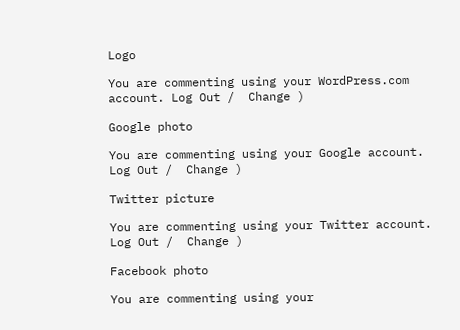Logo

You are commenting using your WordPress.com account. Log Out /  Change )

Google photo

You are commenting using your Google account. Log Out /  Change )

Twitter picture

You are commenting using your Twitter account. Log Out /  Change )

Facebook photo

You are commenting using your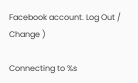Facebook account. Log Out /  Change )

Connecting to %s